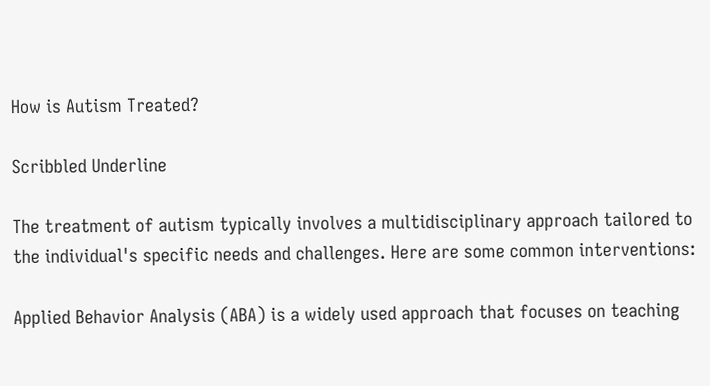How is Autism Treated?

Scribbled Underline

The treatment of autism typically involves a multidisciplinary approach tailored to the individual's specific needs and challenges. Here are some common interventions:

Applied Behavior Analysis (ABA) is a widely used approach that focuses on teaching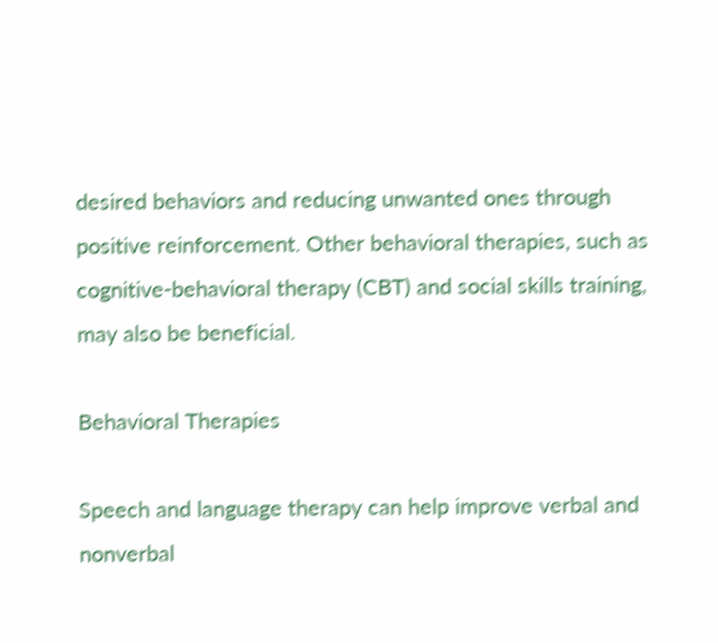desired behaviors and reducing unwanted ones through positive reinforcement. Other behavioral therapies, such as cognitive-behavioral therapy (CBT) and social skills training, may also be beneficial.

Behavioral Therapies

Speech and language therapy can help improve verbal and nonverbal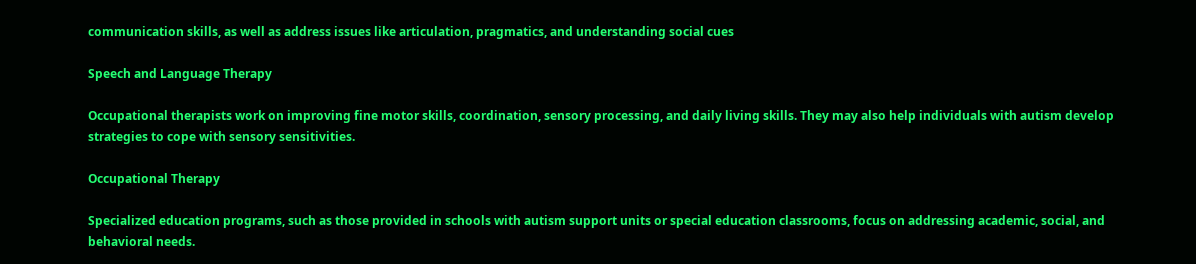communication skills, as well as address issues like articulation, pragmatics, and understanding social cues

Speech and Language Therapy

Occupational therapists work on improving fine motor skills, coordination, sensory processing, and daily living skills. They may also help individuals with autism develop strategies to cope with sensory sensitivities.

Occupational Therapy

Specialized education programs, such as those provided in schools with autism support units or special education classrooms, focus on addressing academic, social, and behavioral needs.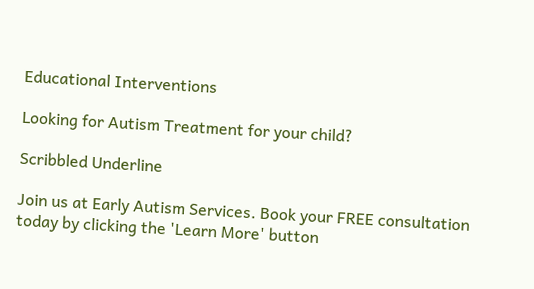Educational Interventions

Looking for Autism Treatment for your child?

Scribbled Underline

Join us at Early Autism Services. Book your FREE consultation today by clicking the 'Learn More' button